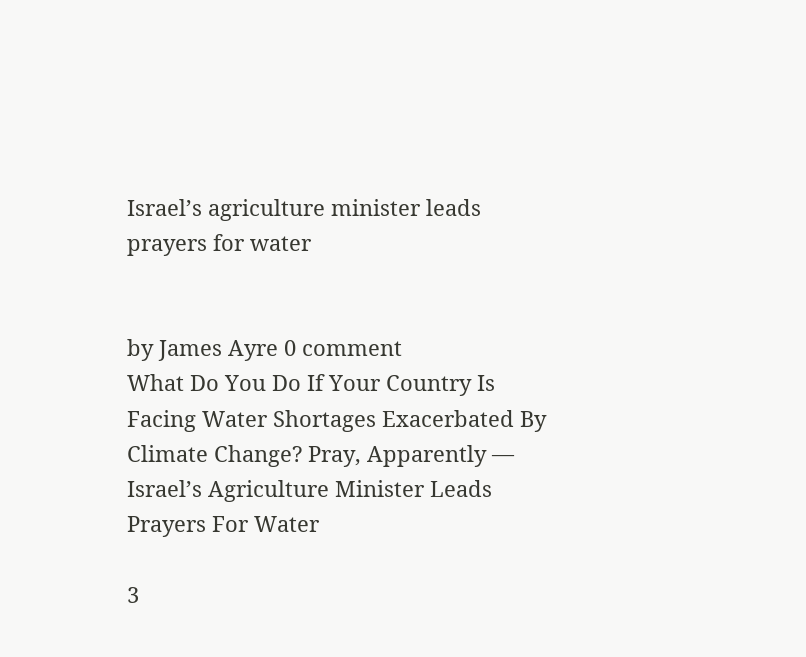Israel’s agriculture minister leads prayers for water


by James Ayre 0 comment
What Do You Do If Your Country Is Facing Water Shortages Exacerbated By Climate Change? Pray, Apparently — Israel’s Agriculture Minister Leads Prayers For Water

3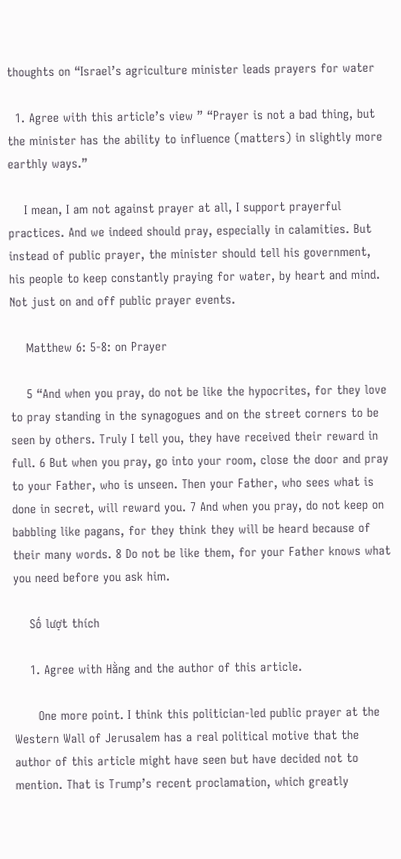thoughts on “Israel’s agriculture minister leads prayers for water

  1. Agree with this article’s view ” “Prayer is not a bad thing, but the minister has the ability to influence (matters) in slightly more earthly ways.”

    I mean, I am not against prayer at all, I support prayerful practices. And we indeed should pray, especially in calamities. But instead of public prayer, the minister should tell his government, his people to keep constantly praying for water, by heart and mind. Not just on and off public prayer events.

    Matthew 6: 5-8: on Prayer

    5 “And when you pray, do not be like the hypocrites, for they love to pray standing in the synagogues and on the street corners to be seen by others. Truly I tell you, they have received their reward in full. 6 But when you pray, go into your room, close the door and pray to your Father, who is unseen. Then your Father, who sees what is done in secret, will reward you. 7 And when you pray, do not keep on babbling like pagans, for they think they will be heard because of their many words. 8 Do not be like them, for your Father knows what you need before you ask him.

    Số lượt thích

    1. Agree with Hằng and the author of this article.

      One more point. I think this politician-led public prayer at the Western Wall of Jerusalem has a real political motive that the author of this article might have seen but have decided not to mention. That is Trump’s recent proclamation, which greatly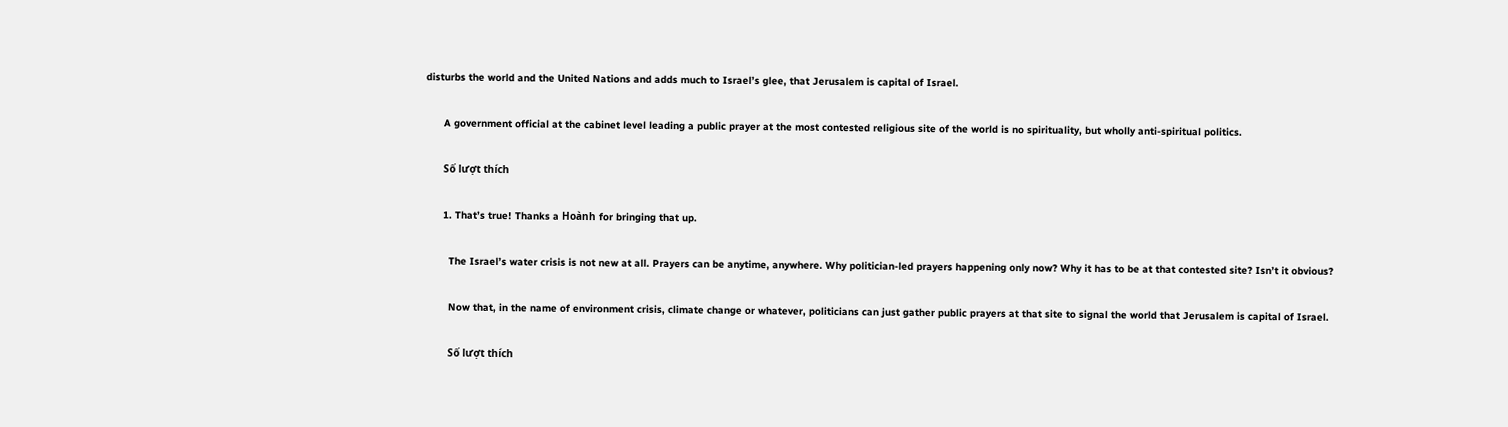disturbs the world and the United Nations and adds much to Israel’s glee, that Jerusalem is capital of Israel.

      A government official at the cabinet level leading a public prayer at the most contested religious site of the world is no spirituality, but wholly anti-spiritual politics.

      Số lượt thích

      1. That’s true! Thanks a Hoành for bringing that up.

        The Israel’s water crisis is not new at all. Prayers can be anytime, anywhere. Why politician-led prayers happening only now? Why it has to be at that contested site? Isn’t it obvious?

        Now that, in the name of environment crisis, climate change or whatever, politicians can just gather public prayers at that site to signal the world that Jerusalem is capital of Israel.

        Số lượt thích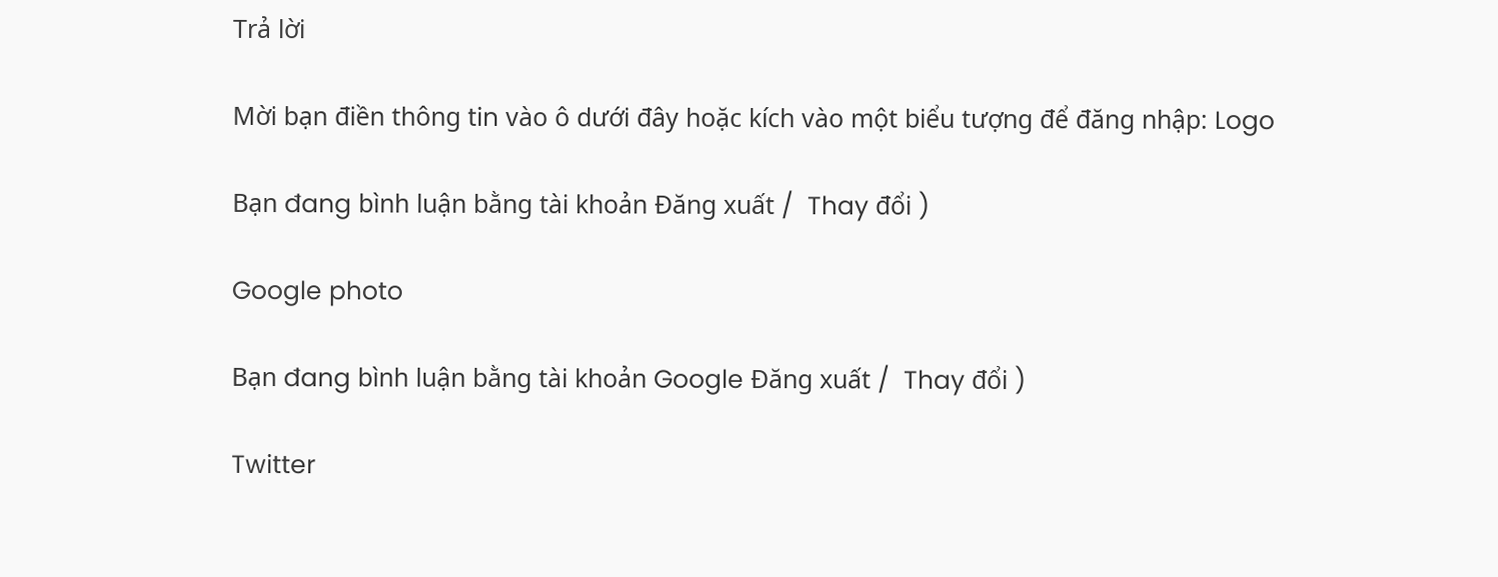Trả lời

Mời bạn điền thông tin vào ô dưới đây hoặc kích vào một biểu tượng để đăng nhập: Logo

Bạn đang bình luận bằng tài khoản Đăng xuất /  Thay đổi )

Google photo

Bạn đang bình luận bằng tài khoản Google Đăng xuất /  Thay đổi )

Twitter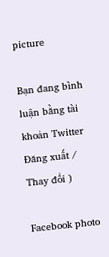picture

Bạn đang bình luận bằng tài khoản Twitter Đăng xuất /  Thay đổi )

Facebook photo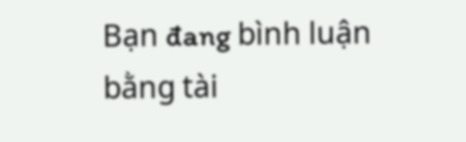Bạn đang bình luận bằng tài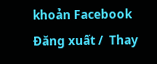khoản Facebook Đăng xuất /  Thay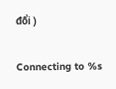đổi )

Connecting to %s